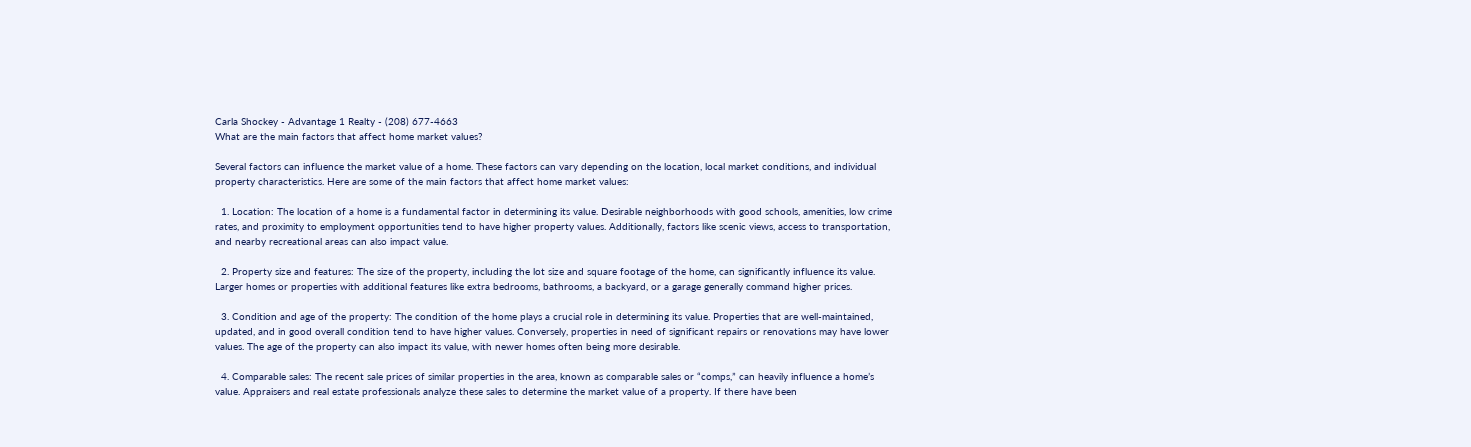Carla Shockey - Advantage 1 Realty - (208) 677-4663
What are the main factors that affect home market values?

Several factors can influence the market value of a home. These factors can vary depending on the location, local market conditions, and individual property characteristics. Here are some of the main factors that affect home market values:

  1. Location: The location of a home is a fundamental factor in determining its value. Desirable neighborhoods with good schools, amenities, low crime rates, and proximity to employment opportunities tend to have higher property values. Additionally, factors like scenic views, access to transportation, and nearby recreational areas can also impact value.

  2. Property size and features: The size of the property, including the lot size and square footage of the home, can significantly influence its value. Larger homes or properties with additional features like extra bedrooms, bathrooms, a backyard, or a garage generally command higher prices.

  3. Condition and age of the property: The condition of the home plays a crucial role in determining its value. Properties that are well-maintained, updated, and in good overall condition tend to have higher values. Conversely, properties in need of significant repairs or renovations may have lower values. The age of the property can also impact its value, with newer homes often being more desirable.

  4. Comparable sales: The recent sale prices of similar properties in the area, known as comparable sales or “comps,” can heavily influence a home’s value. Appraisers and real estate professionals analyze these sales to determine the market value of a property. If there have been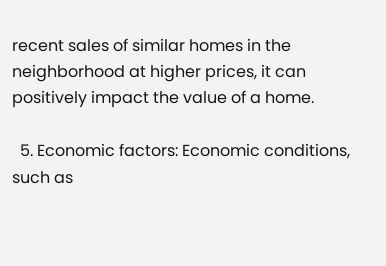recent sales of similar homes in the neighborhood at higher prices, it can positively impact the value of a home.

  5. Economic factors: Economic conditions, such as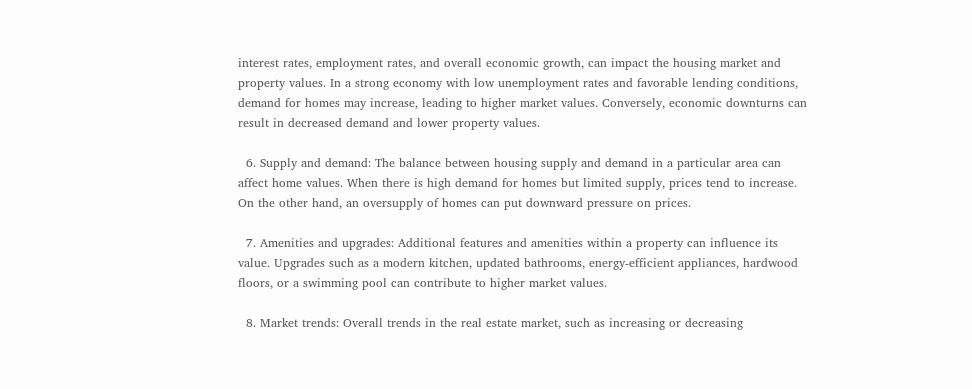interest rates, employment rates, and overall economic growth, can impact the housing market and property values. In a strong economy with low unemployment rates and favorable lending conditions, demand for homes may increase, leading to higher market values. Conversely, economic downturns can result in decreased demand and lower property values.

  6. Supply and demand: The balance between housing supply and demand in a particular area can affect home values. When there is high demand for homes but limited supply, prices tend to increase. On the other hand, an oversupply of homes can put downward pressure on prices.

  7. Amenities and upgrades: Additional features and amenities within a property can influence its value. Upgrades such as a modern kitchen, updated bathrooms, energy-efficient appliances, hardwood floors, or a swimming pool can contribute to higher market values.

  8. Market trends: Overall trends in the real estate market, such as increasing or decreasing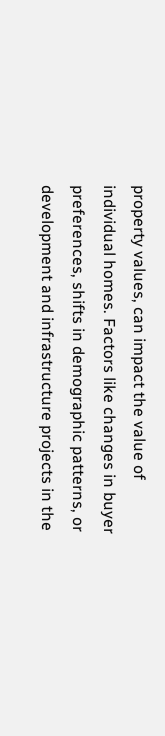property values, can impact the value of individual homes. Factors like changes in buyer preferences, shifts in demographic patterns, or development and infrastructure projects in the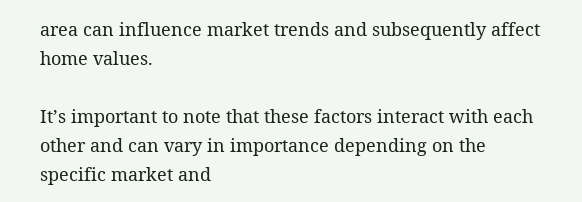area can influence market trends and subsequently affect home values.

It’s important to note that these factors interact with each other and can vary in importance depending on the specific market and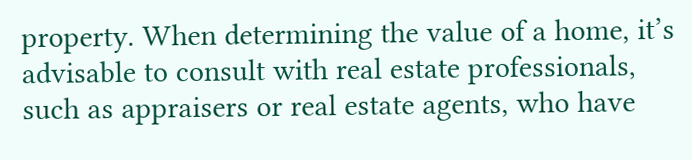property. When determining the value of a home, it’s advisable to consult with real estate professionals, such as appraisers or real estate agents, who have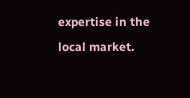expertise in the local market.